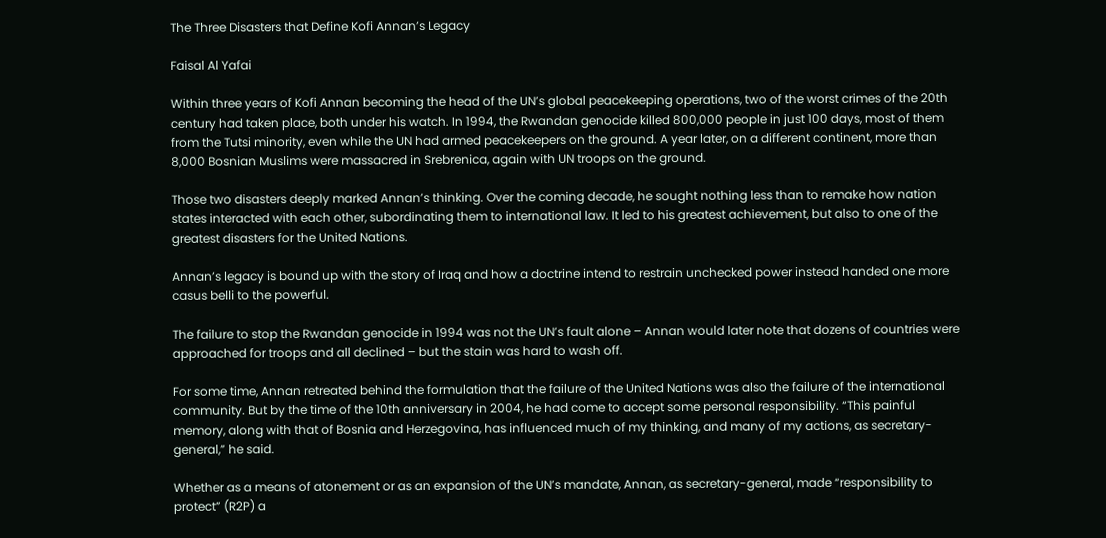The Three Disasters that Define Kofi Annan’s Legacy

Faisal Al Yafai

Within three years of Kofi Annan becoming the head of the UN’s global peacekeeping operations, two of the worst crimes of the 20th century had taken place, both under his watch. In 1994, the Rwandan genocide killed 800,000 people in just 100 days, most of them from the Tutsi minority, even while the UN had armed peacekeepers on the ground. A year later, on a different continent, more than 8,000 Bosnian Muslims were massacred in Srebrenica, again with UN troops on the ground.

Those two disasters deeply marked Annan’s thinking. Over the coming decade, he sought nothing less than to remake how nation states interacted with each other, subordinating them to international law. It led to his greatest achievement, but also to one of the greatest disasters for the United Nations.

Annan’s legacy is bound up with the story of Iraq and how a doctrine intend to restrain unchecked power instead handed one more casus belli to the powerful.

The failure to stop the Rwandan genocide in 1994 was not the UN’s fault alone – Annan would later note that dozens of countries were approached for troops and all declined – but the stain was hard to wash off.

For some time, Annan retreated behind the formulation that the failure of the United Nations was also the failure of the international community. But by the time of the 10th anniversary in 2004, he had come to accept some personal responsibility. “This painful memory, along with that of Bosnia and Herzegovina, has influenced much of my thinking, and many of my actions, as secretary-general,” he said.

Whether as a means of atonement or as an expansion of the UN’s mandate, Annan, as secretary-general, made “responsibility to protect” (R2P) a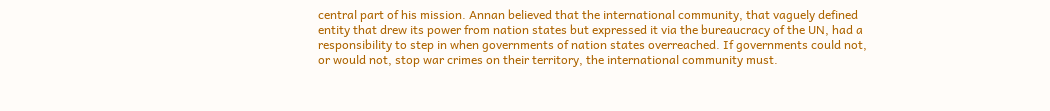central part of his mission. Annan believed that the international community, that vaguely defined entity that drew its power from nation states but expressed it via the bureaucracy of the UN, had a responsibility to step in when governments of nation states overreached. If governments could not, or would not, stop war crimes on their territory, the international community must.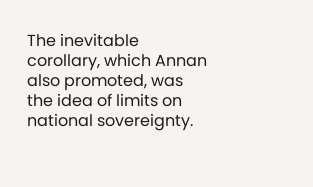The inevitable corollary, which Annan also promoted, was the idea of limits on national sovereignty.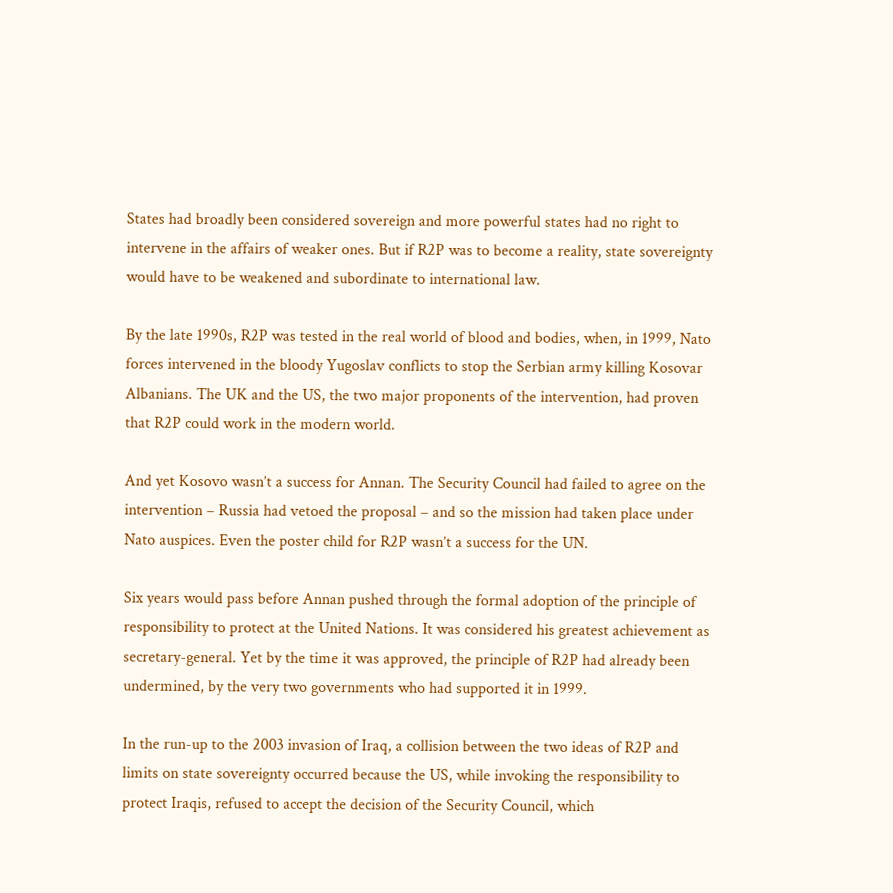States had broadly been considered sovereign and more powerful states had no right to intervene in the affairs of weaker ones. But if R2P was to become a reality, state sovereignty would have to be weakened and subordinate to international law.

By the late 1990s, R2P was tested in the real world of blood and bodies, when, in 1999, Nato forces intervened in the bloody Yugoslav conflicts to stop the Serbian army killing Kosovar Albanians. The UK and the US, the two major proponents of the intervention, had proven that R2P could work in the modern world.

And yet Kosovo wasn’t a success for Annan. The Security Council had failed to agree on the intervention – Russia had vetoed the proposal – and so the mission had taken place under Nato auspices. Even the poster child for R2P wasn’t a success for the UN.

Six years would pass before Annan pushed through the formal adoption of the principle of responsibility to protect at the United Nations. It was considered his greatest achievement as secretary-general. Yet by the time it was approved, the principle of R2P had already been undermined, by the very two governments who had supported it in 1999.

In the run-up to the 2003 invasion of Iraq, a collision between the two ideas of R2P and limits on state sovereignty occurred because the US, while invoking the responsibility to protect Iraqis, refused to accept the decision of the Security Council, which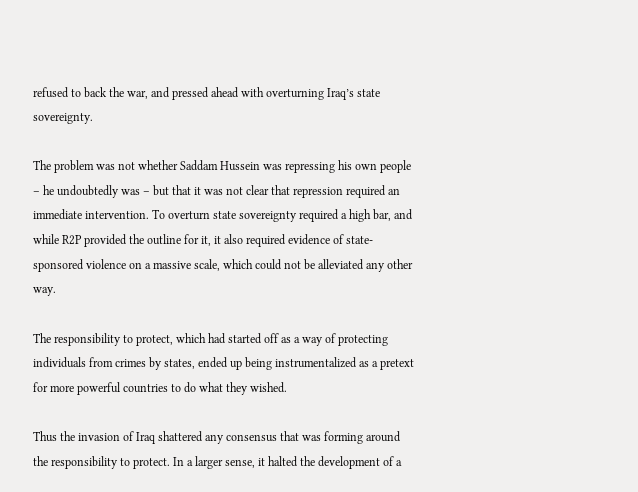refused to back the war, and pressed ahead with overturning Iraq’s state sovereignty.

The problem was not whether Saddam Hussein was repressing his own people – he undoubtedly was – but that it was not clear that repression required an immediate intervention. To overturn state sovereignty required a high bar, and while R2P provided the outline for it, it also required evidence of state-sponsored violence on a massive scale, which could not be alleviated any other way.

The responsibility to protect, which had started off as a way of protecting individuals from crimes by states, ended up being instrumentalized as a pretext for more powerful countries to do what they wished.

Thus the invasion of Iraq shattered any consensus that was forming around the responsibility to protect. In a larger sense, it halted the development of a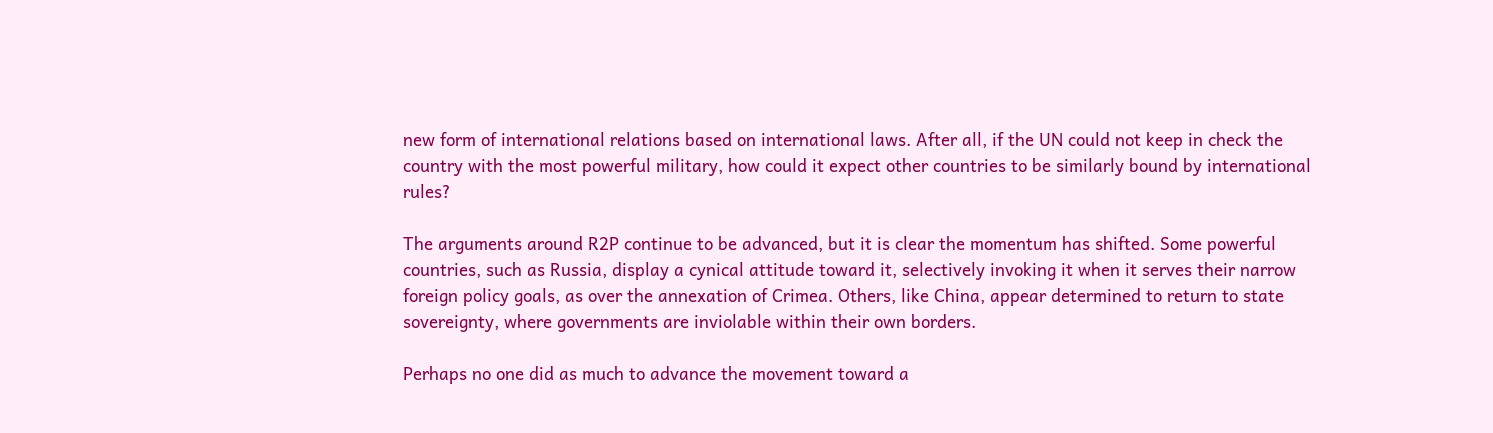new form of international relations based on international laws. After all, if the UN could not keep in check the country with the most powerful military, how could it expect other countries to be similarly bound by international rules?

The arguments around R2P continue to be advanced, but it is clear the momentum has shifted. Some powerful countries, such as Russia, display a cynical attitude toward it, selectively invoking it when it serves their narrow foreign policy goals, as over the annexation of Crimea. Others, like China, appear determined to return to state sovereignty, where governments are inviolable within their own borders.

Perhaps no one did as much to advance the movement toward a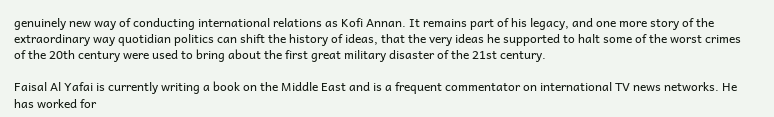genuinely new way of conducting international relations as Kofi Annan. It remains part of his legacy, and one more story of the extraordinary way quotidian politics can shift the history of ideas, that the very ideas he supported to halt some of the worst crimes of the 20th century were used to bring about the first great military disaster of the 21st century.

Faisal Al Yafai is currently writing a book on the Middle East and is a frequent commentator on international TV news networks. He has worked for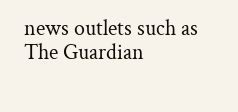news outlets such as The Guardian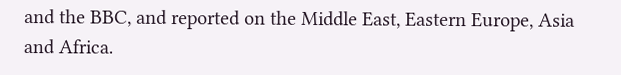and the BBC, and reported on the Middle East, Eastern Europe, Asia and Africa.